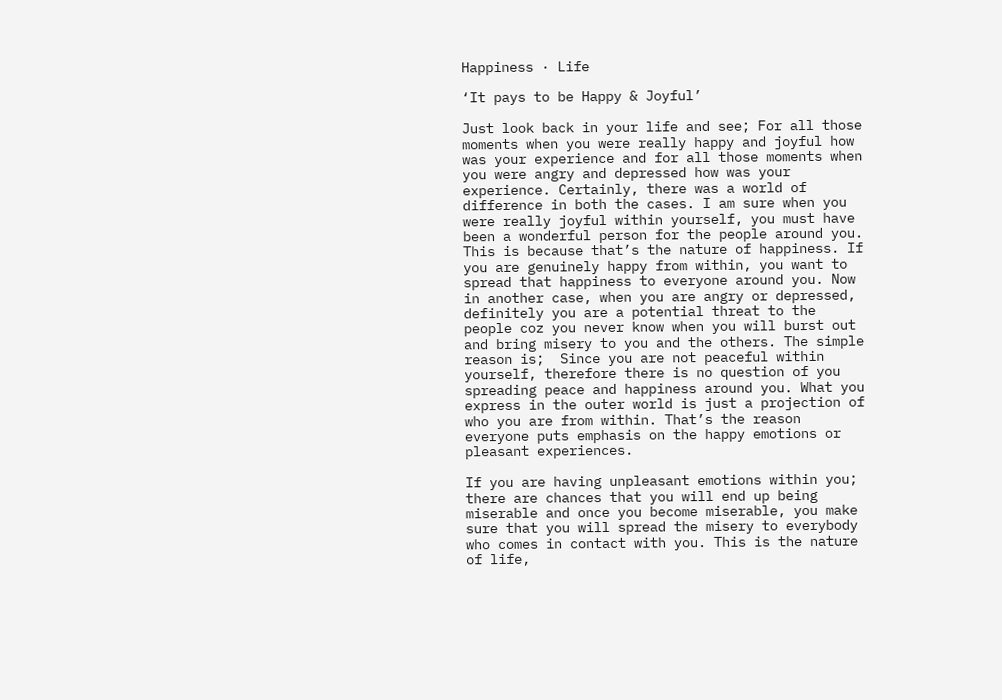Happiness · Life

‘It pays to be Happy & Joyful’

Just look back in your life and see; For all those moments when you were really happy and joyful how was your experience and for all those moments when you were angry and depressed how was your experience. Certainly, there was a world of difference in both the cases. I am sure when you were really joyful within yourself, you must have been a wonderful person for the people around you. This is because that’s the nature of happiness. If you are genuinely happy from within, you want to spread that happiness to everyone around you. Now in another case, when you are angry or depressed, definitely you are a potential threat to the people coz you never know when you will burst out and bring misery to you and the others. The simple reason is;  Since you are not peaceful within yourself, therefore there is no question of you spreading peace and happiness around you. What you express in the outer world is just a projection of who you are from within. That’s the reason everyone puts emphasis on the happy emotions or pleasant experiences.

If you are having unpleasant emotions within you; there are chances that you will end up being miserable and once you become miserable, you make sure that you will spread the misery to everybody who comes in contact with you. This is the nature of life,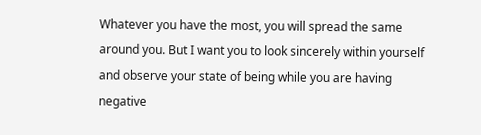Whatever you have the most, you will spread the same around you. But I want you to look sincerely within yourself and observe your state of being while you are having negative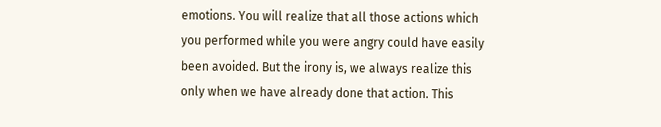emotions. You will realize that all those actions which you performed while you were angry could have easily been avoided. But the irony is, we always realize this only when we have already done that action. This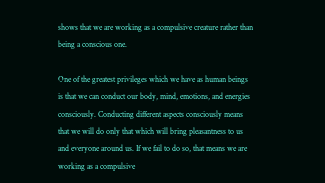shows that we are working as a compulsive creature rather than being a conscious one.

One of the greatest privileges which we have as human beings is that we can conduct our body, mind, emotions, and energies consciously. Conducting different aspects consciously means that we will do only that which will bring pleasantness to us and everyone around us. If we fail to do so, that means we are working as a compulsive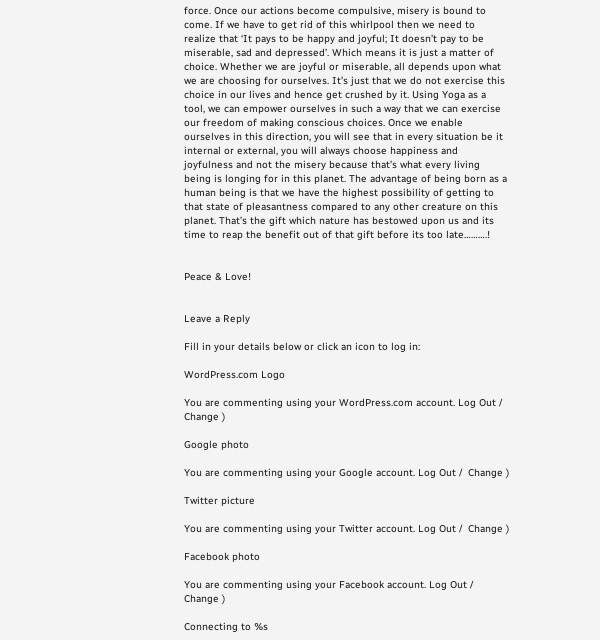force. Once our actions become compulsive, misery is bound to come. If we have to get rid of this whirlpool then we need to realize that ‘It pays to be happy and joyful; It doesn’t pay to be miserable, sad and depressed’. Which means it is just a matter of choice. Whether we are joyful or miserable, all depends upon what we are choosing for ourselves. It’s just that we do not exercise this choice in our lives and hence get crushed by it. Using Yoga as a tool, we can empower ourselves in such a way that we can exercise our freedom of making conscious choices. Once we enable ourselves in this direction, you will see that in every situation be it internal or external, you will always choose happiness and joyfulness and not the misery because that’s what every living being is longing for in this planet. The advantage of being born as a human being is that we have the highest possibility of getting to that state of pleasantness compared to any other creature on this planet. That’s the gift which nature has bestowed upon us and its time to reap the benefit out of that gift before its too late……….!


Peace & Love!


Leave a Reply

Fill in your details below or click an icon to log in:

WordPress.com Logo

You are commenting using your WordPress.com account. Log Out /  Change )

Google photo

You are commenting using your Google account. Log Out /  Change )

Twitter picture

You are commenting using your Twitter account. Log Out /  Change )

Facebook photo

You are commenting using your Facebook account. Log Out /  Change )

Connecting to %s